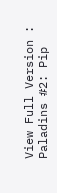View Full Version : Paladins #2: Pip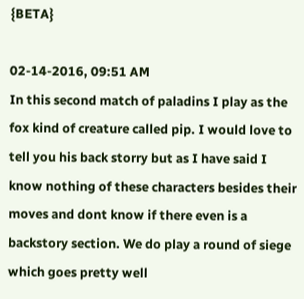{BETA}

02-14-2016, 09:51 AM
In this second match of paladins I play as the fox kind of creature called pip. I would love to tell you his back storry but as I have said I know nothing of these characters besides their moves and dont know if there even is a backstory section. We do play a round of siege which goes pretty well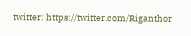twitter: https://twitter.com/Riganthor